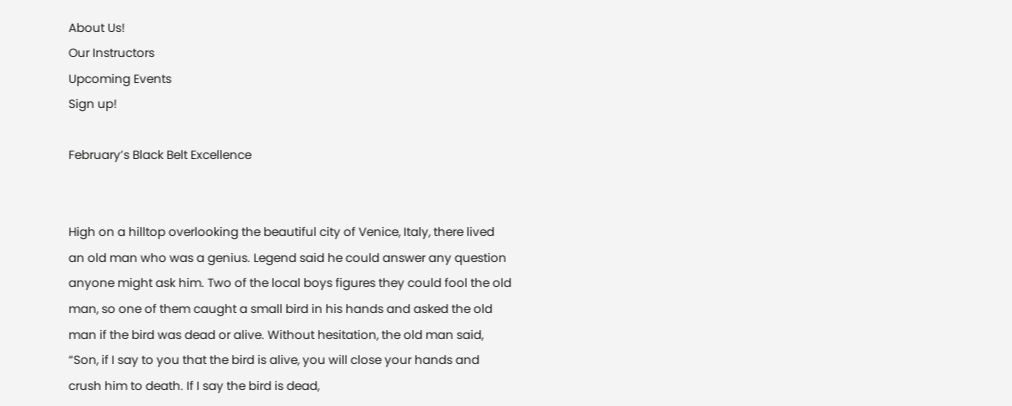About Us!
Our Instructors
Upcoming Events
Sign up!

February’s Black Belt Excellence


High on a hilltop overlooking the beautiful city of Venice, Italy, there lived an old man who was a genius. Legend said he could answer any question anyone might ask him. Two of the local boys figures they could fool the old man, so one of them caught a small bird in his hands and asked the old man if the bird was dead or alive. Without hesitation, the old man said, “Son, if I say to you that the bird is alive, you will close your hands and crush him to death. If I say the bird is dead,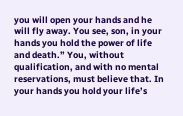you will open your hands and he will fly away. You see, son, in your hands you hold the power of life and death.” You, without qualification, and with no mental reservations, must believe that. In your hands you hold your life’s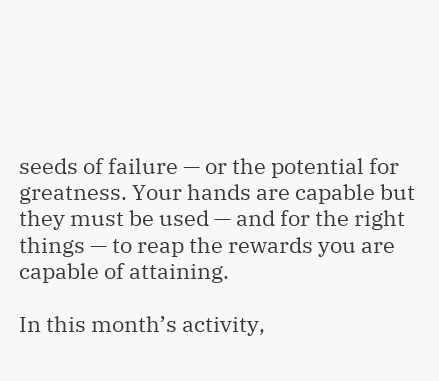seeds of failure — or the potential for greatness. Your hands are capable but they must be used — and for the right things — to reap the rewards you are capable of attaining.

In this month’s activity,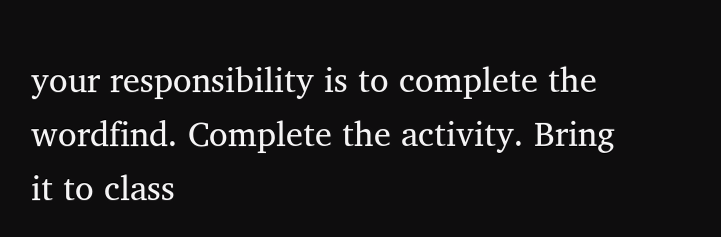your responsibility is to complete the wordfind. Complete the activity. Bring it to class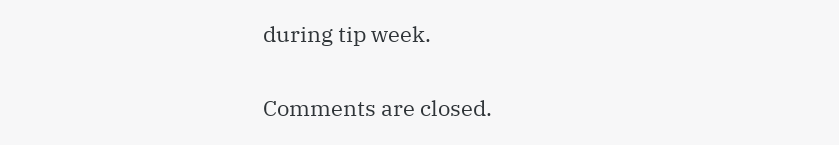during tip week.

Comments are closed.